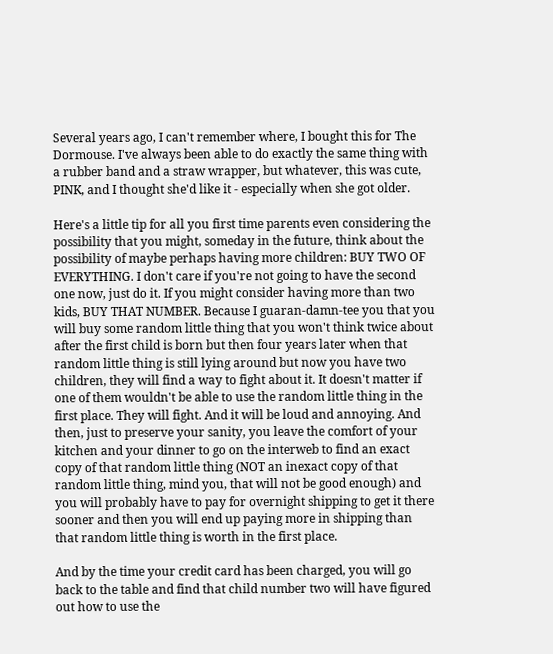Several years ago, I can't remember where, I bought this for The Dormouse. I've always been able to do exactly the same thing with a rubber band and a straw wrapper, but whatever, this was cute, PINK, and I thought she'd like it - especially when she got older.

Here's a little tip for all you first time parents even considering the possibility that you might, someday in the future, think about the possibility of maybe perhaps having more children: BUY TWO OF EVERYTHING. I don't care if you're not going to have the second one now, just do it. If you might consider having more than two kids, BUY THAT NUMBER. Because I guaran-damn-tee you that you will buy some random little thing that you won't think twice about after the first child is born but then four years later when that random little thing is still lying around but now you have two children, they will find a way to fight about it. It doesn't matter if one of them wouldn't be able to use the random little thing in the first place. They will fight. And it will be loud and annoying. And then, just to preserve your sanity, you leave the comfort of your kitchen and your dinner to go on the interweb to find an exact copy of that random little thing (NOT an inexact copy of that random little thing, mind you, that will not be good enough) and you will probably have to pay for overnight shipping to get it there sooner and then you will end up paying more in shipping than that random little thing is worth in the first place.

And by the time your credit card has been charged, you will go back to the table and find that child number two will have figured out how to use the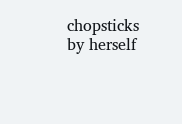chopsticks by herself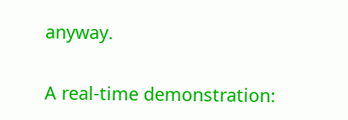anyway.

A real-time demonstration: